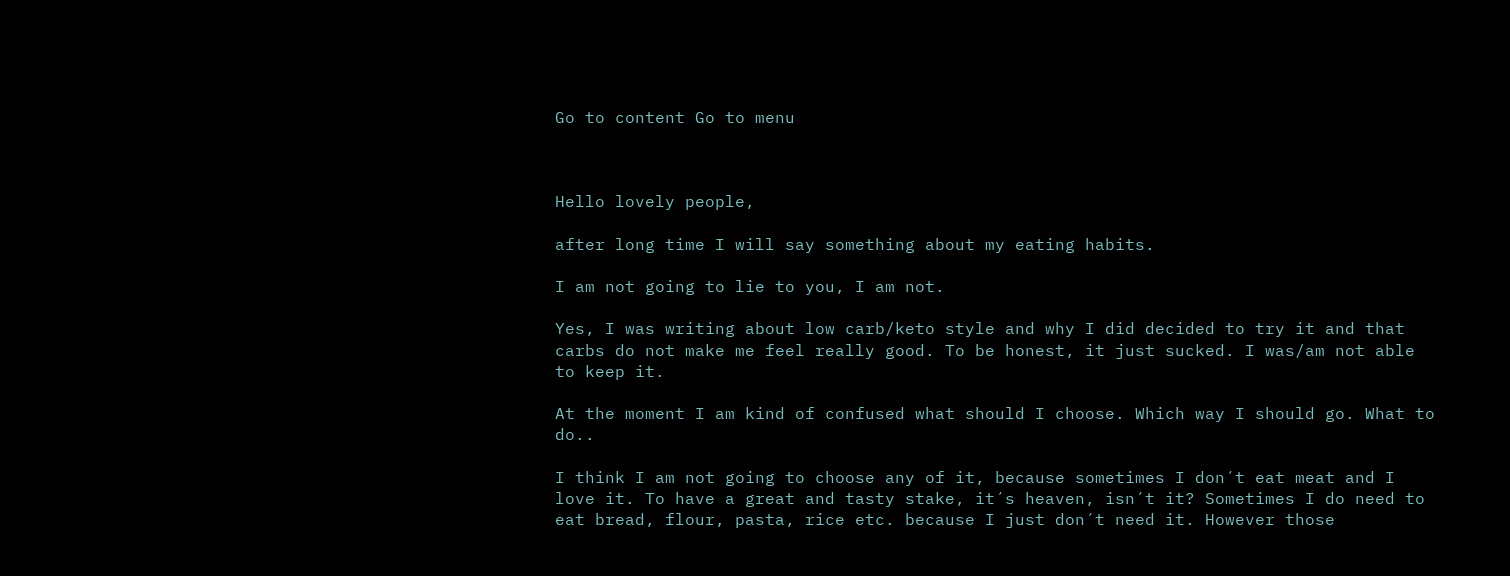Go to content Go to menu



Hello lovely people,

after long time I will say something about my eating habits.

I am not going to lie to you, I am not.

Yes, I was writing about low carb/keto style and why I did decided to try it and that carbs do not make me feel really good. To be honest, it just sucked. I was/am not able to keep it.

At the moment I am kind of confused what should I choose. Which way I should go. What to do..

I think I am not going to choose any of it, because sometimes I don´t eat meat and I love it. To have a great and tasty stake, it´s heaven, isn´t it? Sometimes I do need to eat bread, flour, pasta, rice etc. because I just don´t need it. However those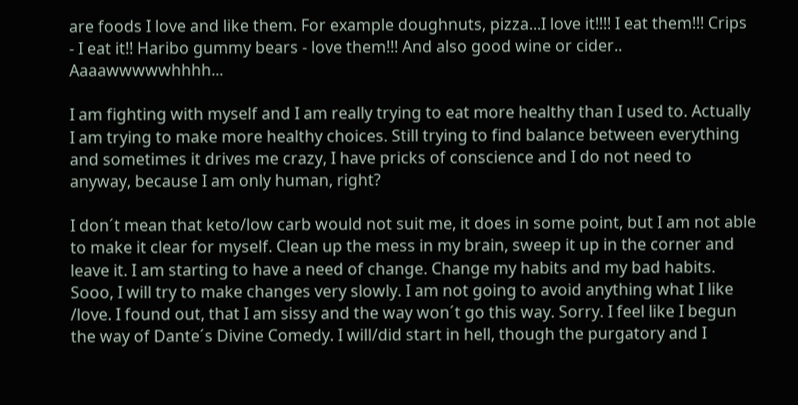are foods I love and like them. For example doughnuts, pizza...I love it!!!! I eat them!!! Crips - I eat it!! Haribo gummy bears - love them!!! And also good wine or cider.. Aaaawwwwwhhhh...

I am fighting with myself and I am really trying to eat more healthy than I used to. Actually I am trying to make more healthy choices. Still trying to find balance between everything and sometimes it drives me crazy, I have pricks of conscience and I do not need to anyway, because I am only human, right?

I don´t mean that keto/low carb would not suit me, it does in some point, but I am not able to make it clear for myself. Clean up the mess in my brain, sweep it up in the corner and leave it. I am starting to have a need of change. Change my habits and my bad habits. Sooo, I will try to make changes very slowly. I am not going to avoid anything what I like /love. I found out, that I am sissy and the way won´t go this way. Sorry. I feel like I begun the way of Dante´s Divine Comedy. I will/did start in hell, though the purgatory and I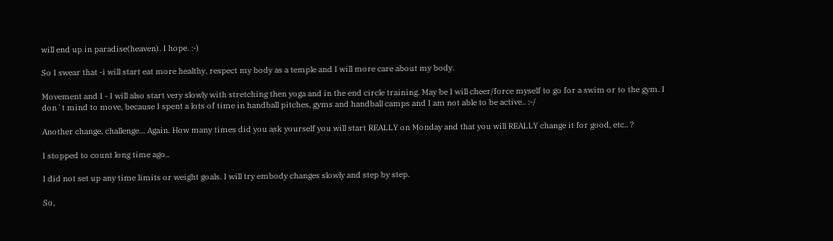will end up in paradise(heaven). I hope. :-)

So I swear that -i will start eat more healthy, respect my body as a temple and I will more care about my body.

Movement and I - I will also start very slowly with stretching then yoga and in the end circle training. May be I will cheer/force myself to go for a swim or to the gym. I don´t mind to move, because I spent a lots of time in handball pitches, gyms and handball camps and I am not able to be active.. :-/

Another change, challenge... Again. How many times did you ask yourself you will start REALLY on Monday and that you will REALLY change it for good, etc.. ?

I stopped to count long time ago..

I did not set up any time limits or weight goals. I will try embody changes slowly and step by step.

So,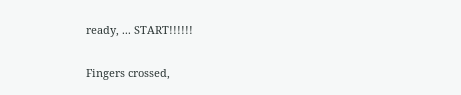ready, ... START!!!!!!

Fingers crossed,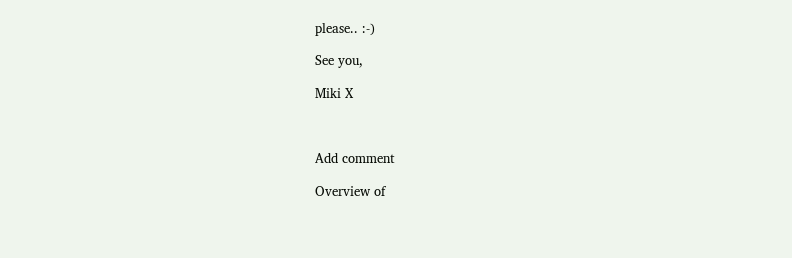please.. :-)

See you,

Miki X



Add comment

Overview of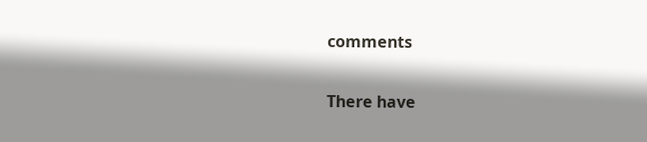comments

There have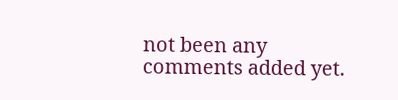not been any comments added yet.